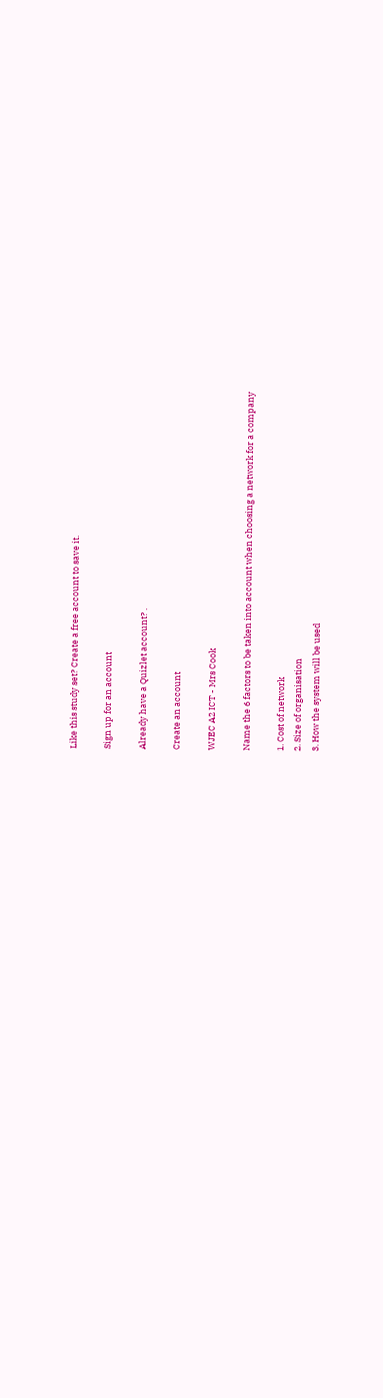Like this study set? Create a free account to save it.

Sign up for an account

Already have a Quizlet account? .

Create an account

WJEC A2 ICT - Mrs Cook

Name the 6 factors to be taken into account when choosing a network for a company

1. Cost of network
2. Size of organisation
3. How the system will be used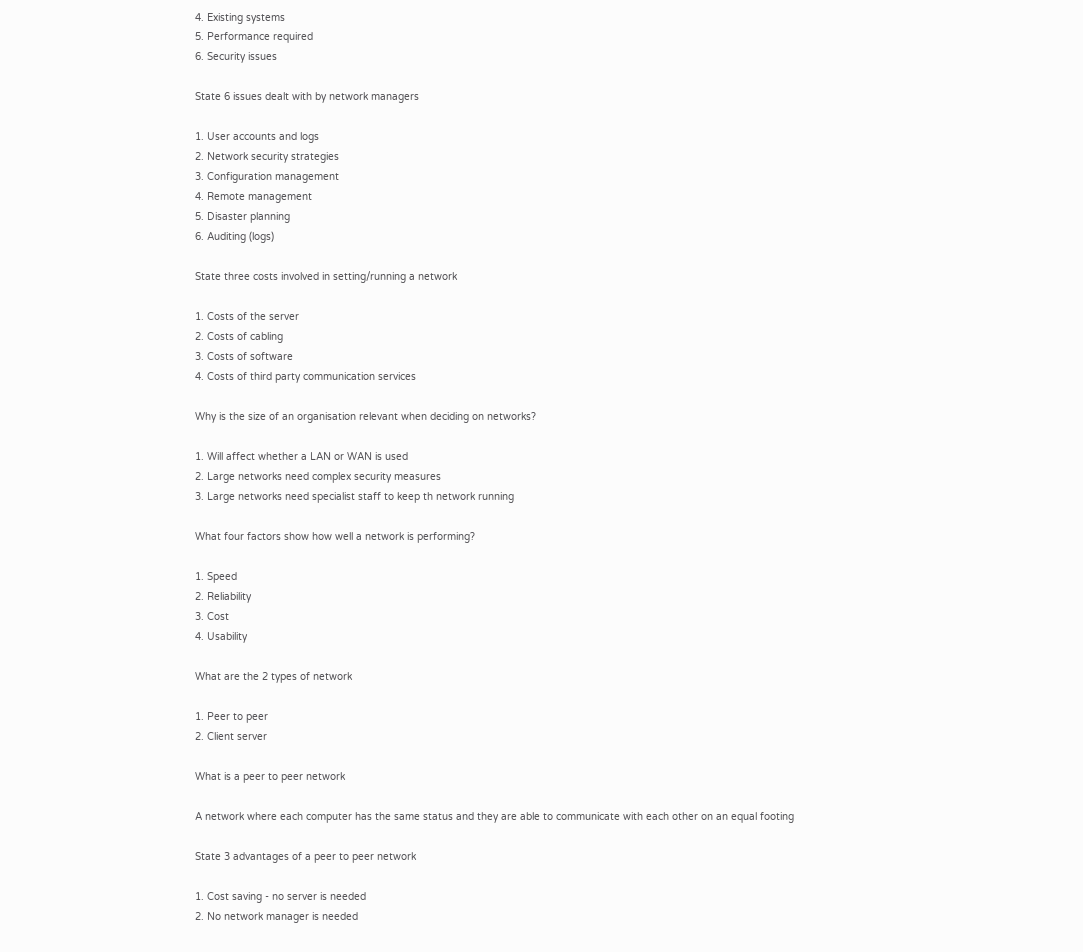4. Existing systems
5. Performance required
6. Security issues

State 6 issues dealt with by network managers

1. User accounts and logs
2. Network security strategies
3. Configuration management
4. Remote management
5. Disaster planning
6. Auditing (logs)

State three costs involved in setting/running a network

1. Costs of the server
2. Costs of cabling
3. Costs of software
4. Costs of third party communication services

Why is the size of an organisation relevant when deciding on networks?

1. Will affect whether a LAN or WAN is used
2. Large networks need complex security measures
3. Large networks need specialist staff to keep th network running

What four factors show how well a network is performing?

1. Speed
2. Reliability
3. Cost
4. Usability

What are the 2 types of network

1. Peer to peer
2. Client server

What is a peer to peer network

A network where each computer has the same status and they are able to communicate with each other on an equal footing

State 3 advantages of a peer to peer network

1. Cost saving - no server is needed
2. No network manager is needed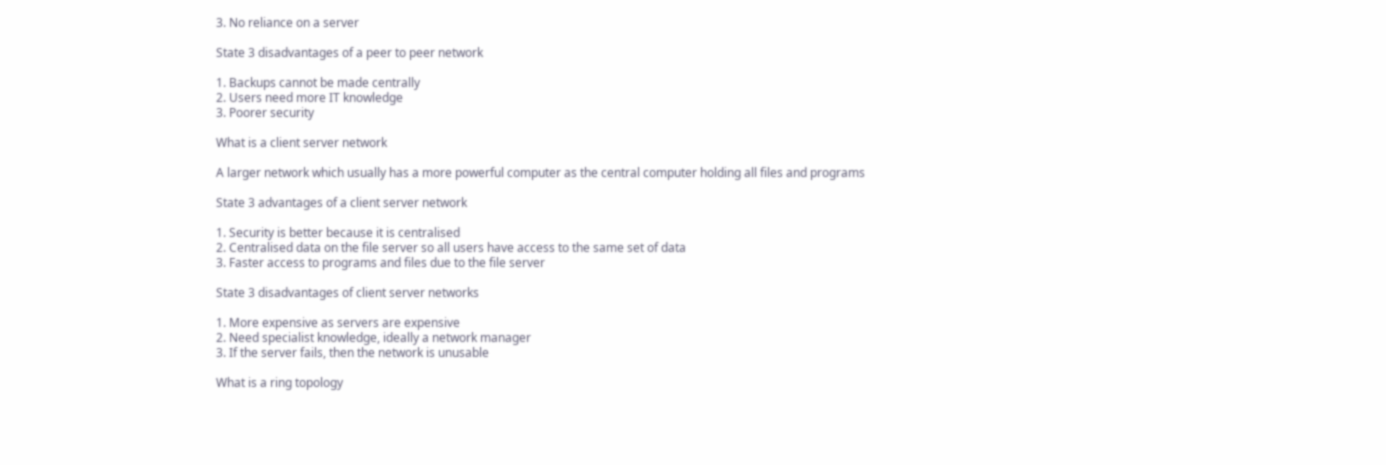3. No reliance on a server

State 3 disadvantages of a peer to peer network

1. Backups cannot be made centrally
2. Users need more IT knowledge
3. Poorer security

What is a client server network

A larger network which usually has a more powerful computer as the central computer holding all files and programs

State 3 advantages of a client server network

1. Security is better because it is centralised
2. Centralised data on the file server so all users have access to the same set of data
3. Faster access to programs and files due to the file server

State 3 disadvantages of client server networks

1. More expensive as servers are expensive
2. Need specialist knowledge, ideally a network manager
3. If the server fails, then the network is unusable

What is a ring topology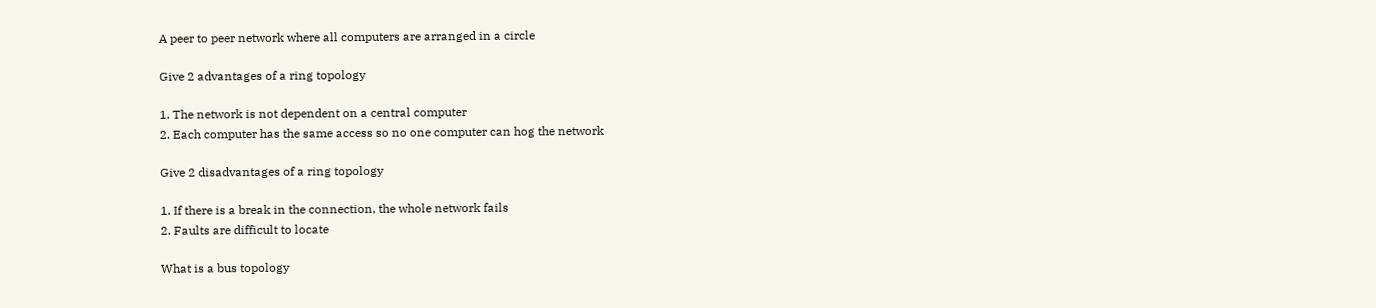A peer to peer network where all computers are arranged in a circle

Give 2 advantages of a ring topology

1. The network is not dependent on a central computer
2. Each computer has the same access so no one computer can hog the network

Give 2 disadvantages of a ring topology

1. If there is a break in the connection, the whole network fails
2. Faults are difficult to locate

What is a bus topology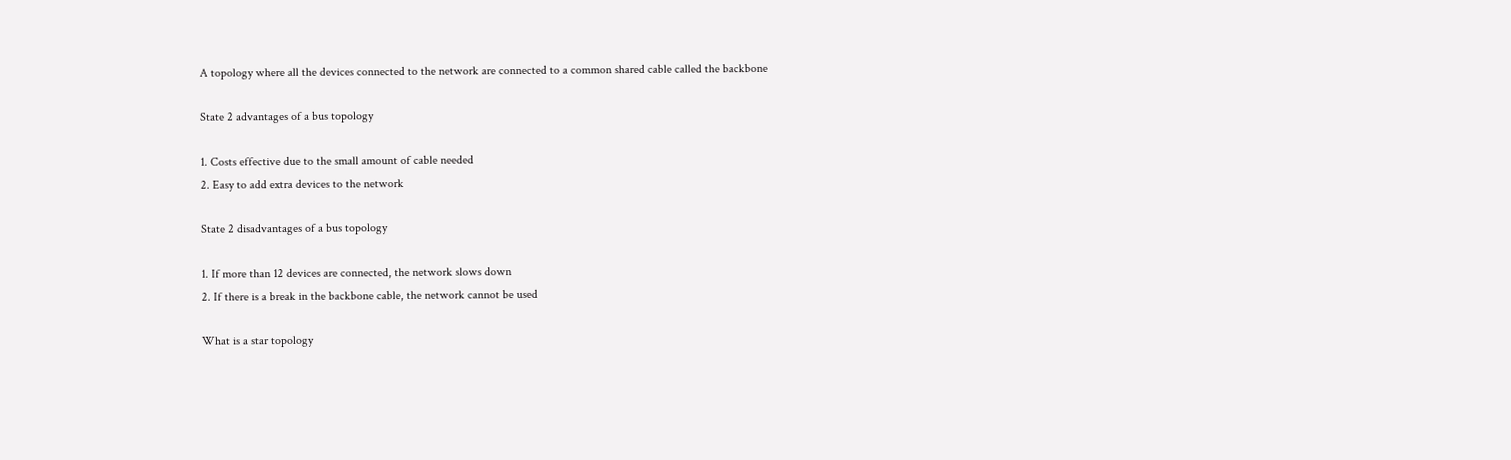A topology where all the devices connected to the network are connected to a common shared cable called the backbone

State 2 advantages of a bus topology

1. Costs effective due to the small amount of cable needed
2. Easy to add extra devices to the network

State 2 disadvantages of a bus topology

1. If more than 12 devices are connected, the network slows down
2. If there is a break in the backbone cable, the network cannot be used

What is a star topology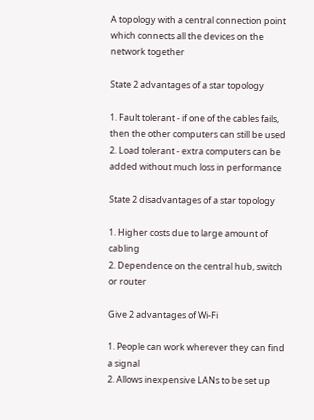A topology with a central connection point which connects all the devices on the network together

State 2 advantages of a star topology

1. Fault tolerant - if one of the cables fails, then the other computers can still be used
2. Load tolerant - extra computers can be added without much loss in performance

State 2 disadvantages of a star topology

1. Higher costs due to large amount of cabling
2. Dependence on the central hub, switch or router

Give 2 advantages of Wi-Fi

1. People can work wherever they can find a signal
2. Allows inexpensive LANs to be set up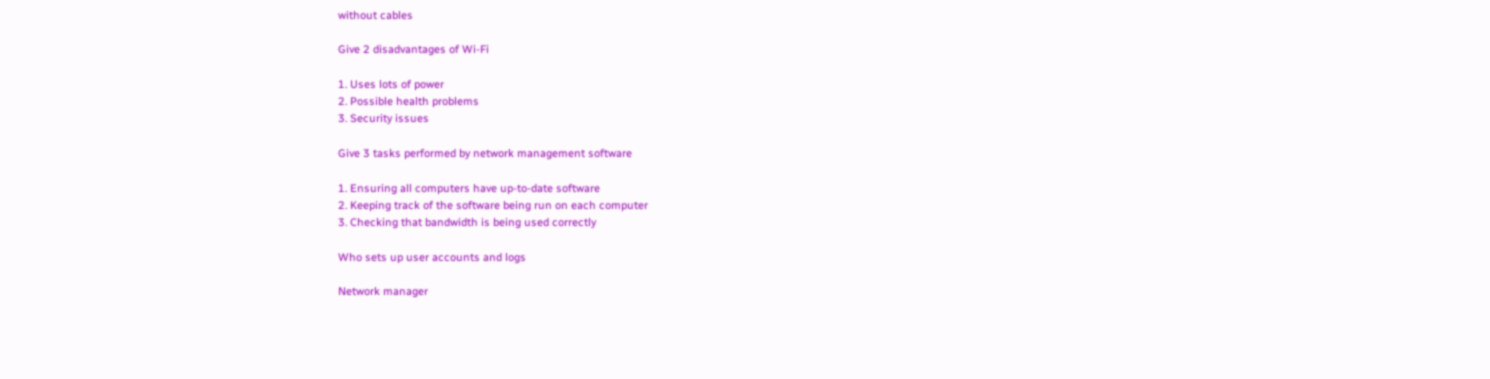without cables

Give 2 disadvantages of Wi-Fi

1. Uses lots of power
2. Possible health problems
3. Security issues

Give 3 tasks performed by network management software

1. Ensuring all computers have up-to-date software
2. Keeping track of the software being run on each computer
3. Checking that bandwidth is being used correctly

Who sets up user accounts and logs

Network manager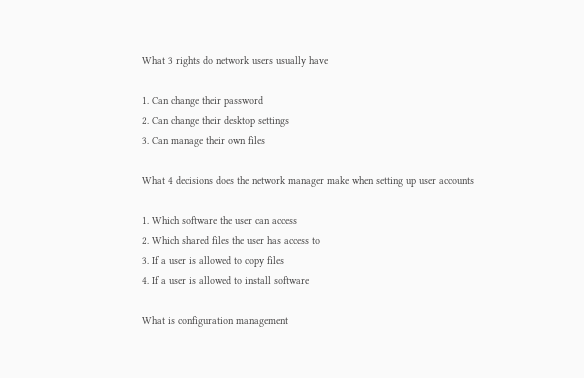What 3 rights do network users usually have

1. Can change their password
2. Can change their desktop settings
3. Can manage their own files

What 4 decisions does the network manager make when setting up user accounts

1. Which software the user can access
2. Which shared files the user has access to
3. If a user is allowed to copy files
4. If a user is allowed to install software

What is configuration management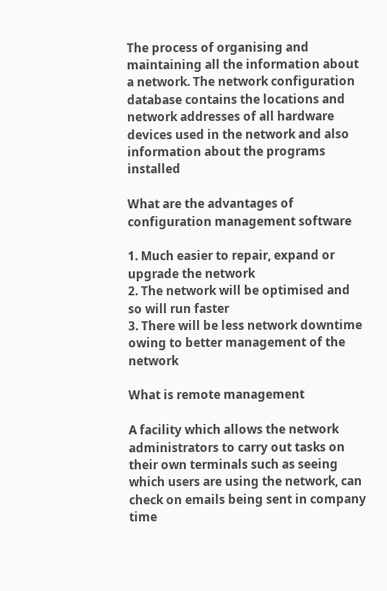The process of organising and maintaining all the information about a network. The network configuration database contains the locations and network addresses of all hardware devices used in the network and also information about the programs installed

What are the advantages of configuration management software

1. Much easier to repair, expand or upgrade the network
2. The network will be optimised and so will run faster
3. There will be less network downtime owing to better management of the network

What is remote management

A facility which allows the network administrators to carry out tasks on their own terminals such as seeing which users are using the network, can check on emails being sent in company time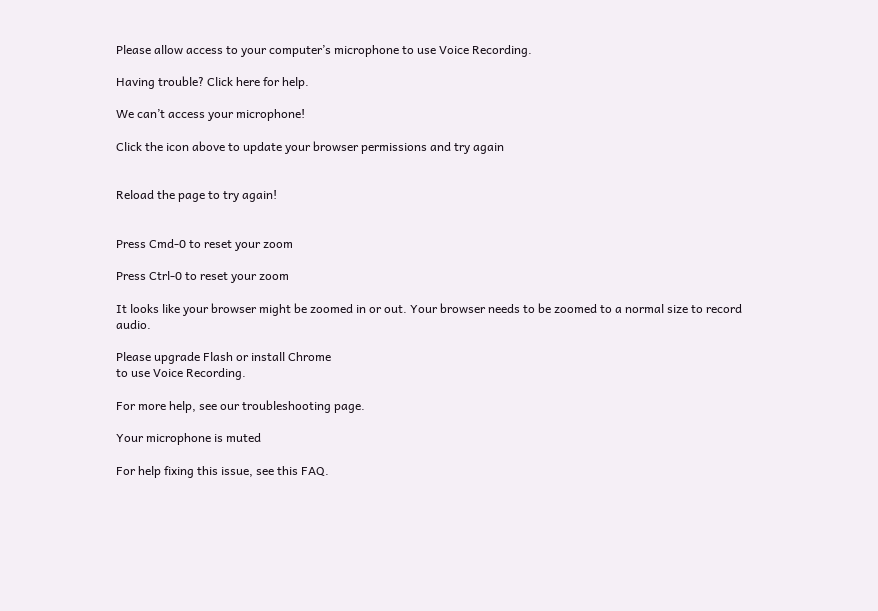Please allow access to your computer’s microphone to use Voice Recording.

Having trouble? Click here for help.

We can’t access your microphone!

Click the icon above to update your browser permissions and try again


Reload the page to try again!


Press Cmd-0 to reset your zoom

Press Ctrl-0 to reset your zoom

It looks like your browser might be zoomed in or out. Your browser needs to be zoomed to a normal size to record audio.

Please upgrade Flash or install Chrome
to use Voice Recording.

For more help, see our troubleshooting page.

Your microphone is muted

For help fixing this issue, see this FAQ.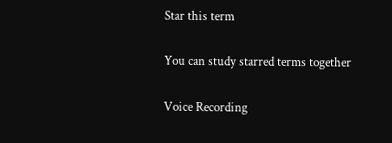Star this term

You can study starred terms together

Voice Recording